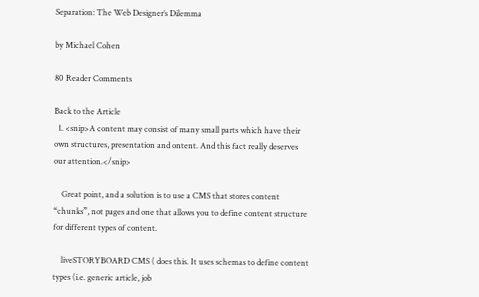Separation: The Web Designer’s Dilemma

by Michael Cohen

80 Reader Comments

Back to the Article
  1. <snip>A content may consist of many small parts which have their own structures, presentation and ontent. And this fact really deserves our attention.</snip>

    Great point, and a solution is to use a CMS that stores content “chunks”, not pages and one that allows you to define content structure for different types of content.

    liveSTORYBOARD CMS ( does this. It uses schemas to define content types (i.e. generic article, job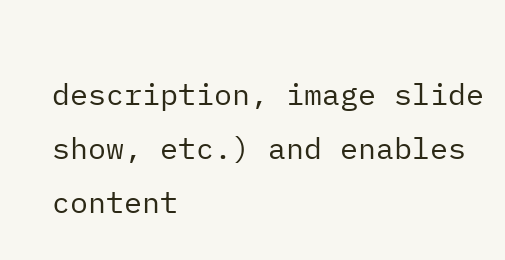description, image slide show, etc.) and enables content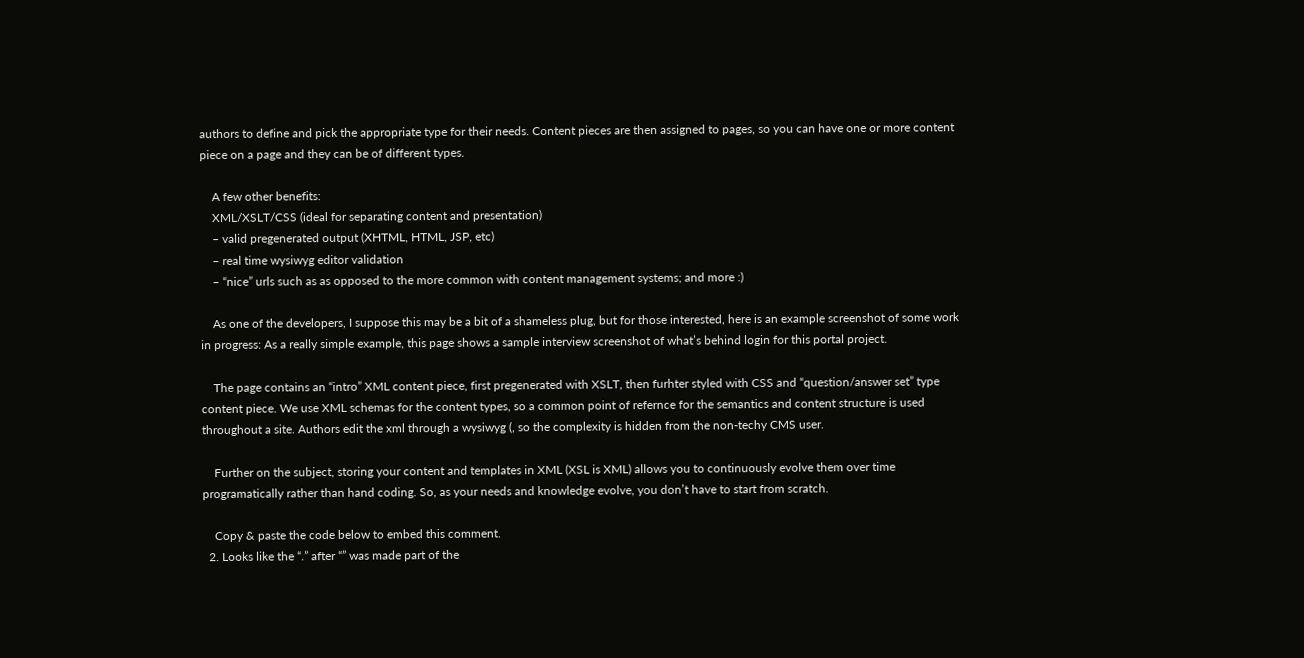authors to define and pick the appropriate type for their needs. Content pieces are then assigned to pages, so you can have one or more content piece on a page and they can be of different types.

    A few other benefits:
    XML/XSLT/CSS (ideal for separating content and presentation)
    – valid pregenerated output (XHTML, HTML, JSP, etc)
    – real time wysiwyg editor validation
    – “nice” urls such as as opposed to the more common with content management systems; and more :)

    As one of the developers, I suppose this may be a bit of a shameless plug, but for those interested, here is an example screenshot of some work in progress: As a really simple example, this page shows a sample interview screenshot of what’s behind login for this portal project.

    The page contains an “intro” XML content piece, first pregenerated with XSLT, then furhter styled with CSS and “question/answer set” type content piece. We use XML schemas for the content types, so a common point of refernce for the semantics and content structure is used throughout a site. Authors edit the xml through a wysiwyg (, so the complexity is hidden from the non-techy CMS user.

    Further on the subject, storing your content and templates in XML (XSL is XML) allows you to continuously evolve them over time programatically rather than hand coding. So, as your needs and knowledge evolve, you don’t have to start from scratch.

    Copy & paste the code below to embed this comment.
  2. Looks like the “.” after “” was made part of the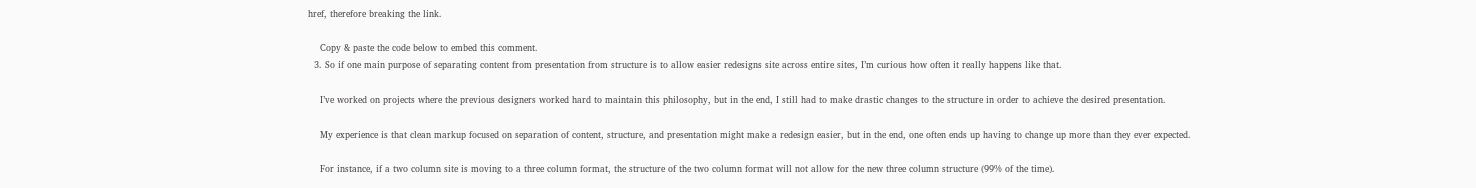href, therefore breaking the link.

    Copy & paste the code below to embed this comment.
  3. So if one main purpose of separating content from presentation from structure is to allow easier redesigns site across entire sites, I’m curious how often it really happens like that.

    I’ve worked on projects where the previous designers worked hard to maintain this philosophy, but in the end, I still had to make drastic changes to the structure in order to achieve the desired presentation.

    My experience is that clean markup focused on separation of content, structure, and presentation might make a redesign easier, but in the end, one often ends up having to change up more than they ever expected.

    For instance, if a two column site is moving to a three column format, the structure of the two column format will not allow for the new three column structure (99% of the time).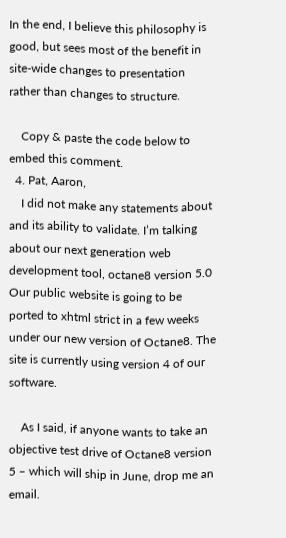In the end, I believe this philosophy is good, but sees most of the benefit in site-wide changes to presentation rather than changes to structure.

    Copy & paste the code below to embed this comment.
  4. Pat, Aaron,
    I did not make any statements about and its ability to validate. I’m talking about our next generation web development tool, octane8 version 5.0 Our public website is going to be ported to xhtml strict in a few weeks under our new version of Octane8. The site is currently using version 4 of our software.

    As I said, if anyone wants to take an objective test drive of Octane8 version 5 – which will ship in June, drop me an email.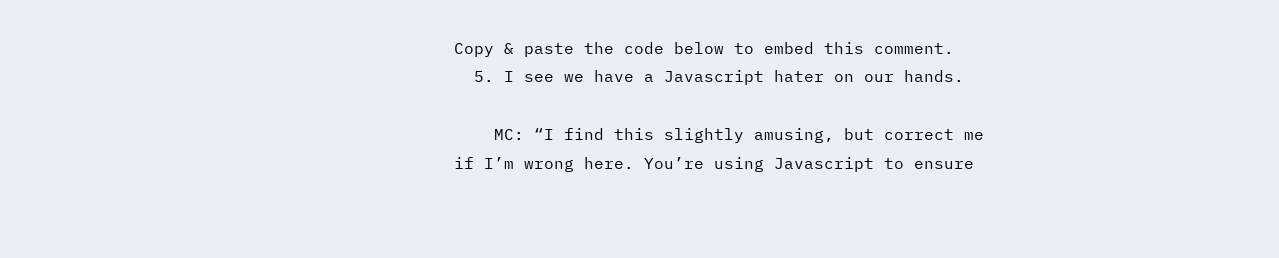Copy & paste the code below to embed this comment.
  5. I see we have a Javascript hater on our hands.

    MC: “I find this slightly amusing, but correct me if I’m wrong here. You’re using Javascript to ensure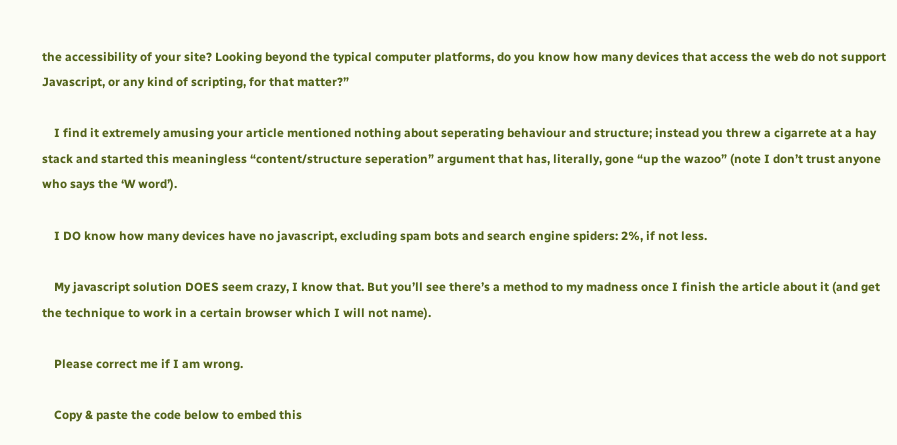the accessibility of your site? Looking beyond the typical computer platforms, do you know how many devices that access the web do not support Javascript, or any kind of scripting, for that matter?”

    I find it extremely amusing your article mentioned nothing about seperating behaviour and structure; instead you threw a cigarrete at a hay stack and started this meaningless “content/structure seperation” argument that has, literally, gone “up the wazoo” (note I don’t trust anyone who says the ‘W word’).

    I DO know how many devices have no javascript, excluding spam bots and search engine spiders: 2%, if not less.

    My javascript solution DOES seem crazy, I know that. But you’ll see there’s a method to my madness once I finish the article about it (and get the technique to work in a certain browser which I will not name).

    Please correct me if I am wrong.

    Copy & paste the code below to embed this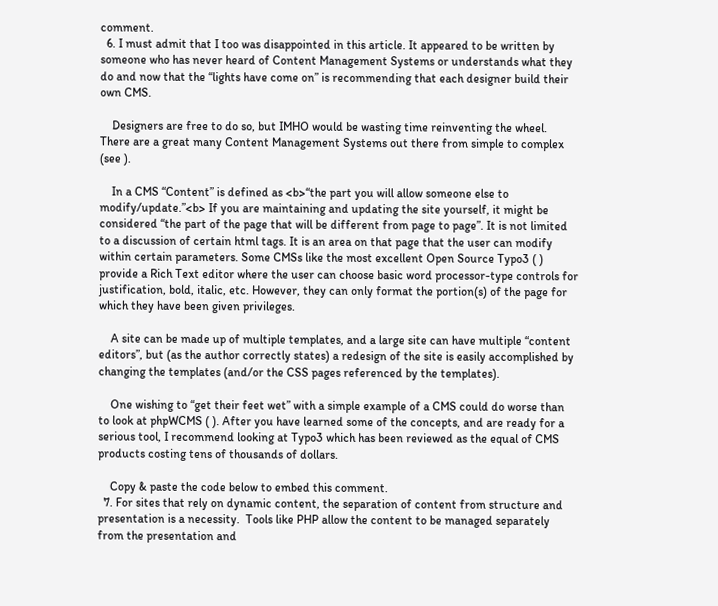comment.
  6. I must admit that I too was disappointed in this article. It appeared to be written by someone who has never heard of Content Management Systems or understands what they do and now that the “lights have come on” is recommending that each designer build their own CMS.

    Designers are free to do so, but IMHO would be wasting time reinventing the wheel. There are a great many Content Management Systems out there from simple to complex (see ).

    In a CMS “Content” is defined as <b>“the part you will allow someone else to modify/update.”<b> If you are maintaining and updating the site yourself, it might be considered “the part of the page that will be different from page to page”. It is not limited to a discussion of certain html tags. It is an area on that page that the user can modify within certain parameters. Some CMSs like the most excellent Open Source Typo3 ( ) provide a Rich Text editor where the user can choose basic word processor-type controls for justification, bold, italic, etc. However, they can only format the portion(s) of the page for which they have been given privileges.

    A site can be made up of multiple templates, and a large site can have multiple “content editors”, but (as the author correctly states) a redesign of the site is easily accomplished by changing the templates (and/or the CSS pages referenced by the templates).

    One wishing to “get their feet wet” with a simple example of a CMS could do worse than to look at phpWCMS ( ). After you have learned some of the concepts, and are ready for a serious tool, I recommend looking at Typo3 which has been reviewed as the equal of CMS products costing tens of thousands of dollars.

    Copy & paste the code below to embed this comment.
  7. For sites that rely on dynamic content, the separation of content from structure and presentation is a necessity.  Tools like PHP allow the content to be managed separately from the presentation and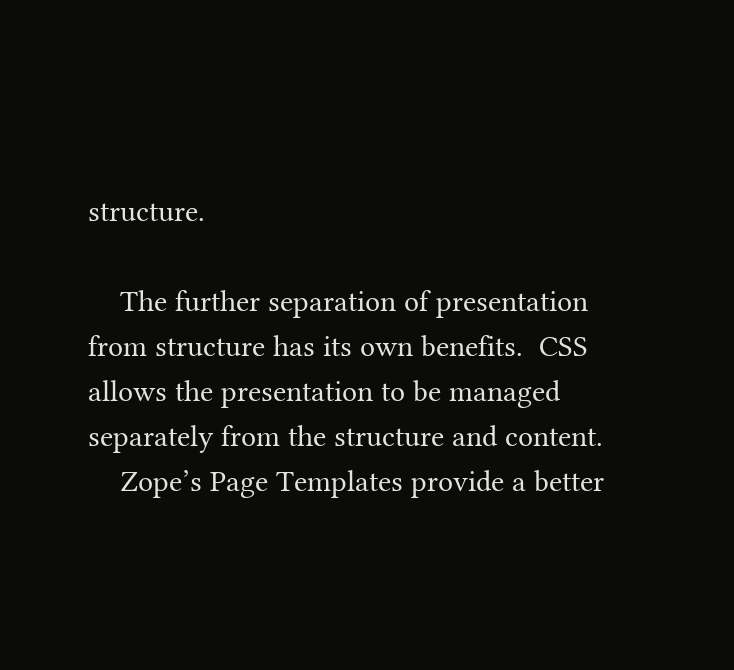structure.

    The further separation of presentation from structure has its own benefits.  CSS allows the presentation to be managed separately from the structure and content.
    Zope’s Page Templates provide a better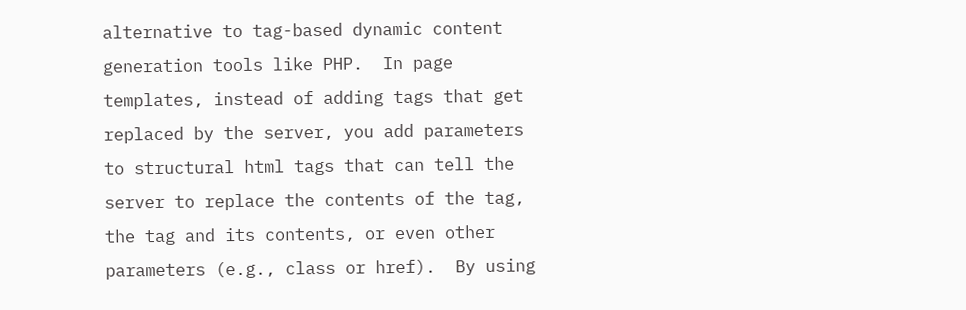alternative to tag-based dynamic content generation tools like PHP.  In page templates, instead of adding tags that get replaced by the server, you add parameters to structural html tags that can tell the server to replace the contents of the tag, the tag and its contents, or even other parameters (e.g., class or href).  By using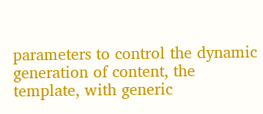parameters to control the dynamic generation of content, the template, with generic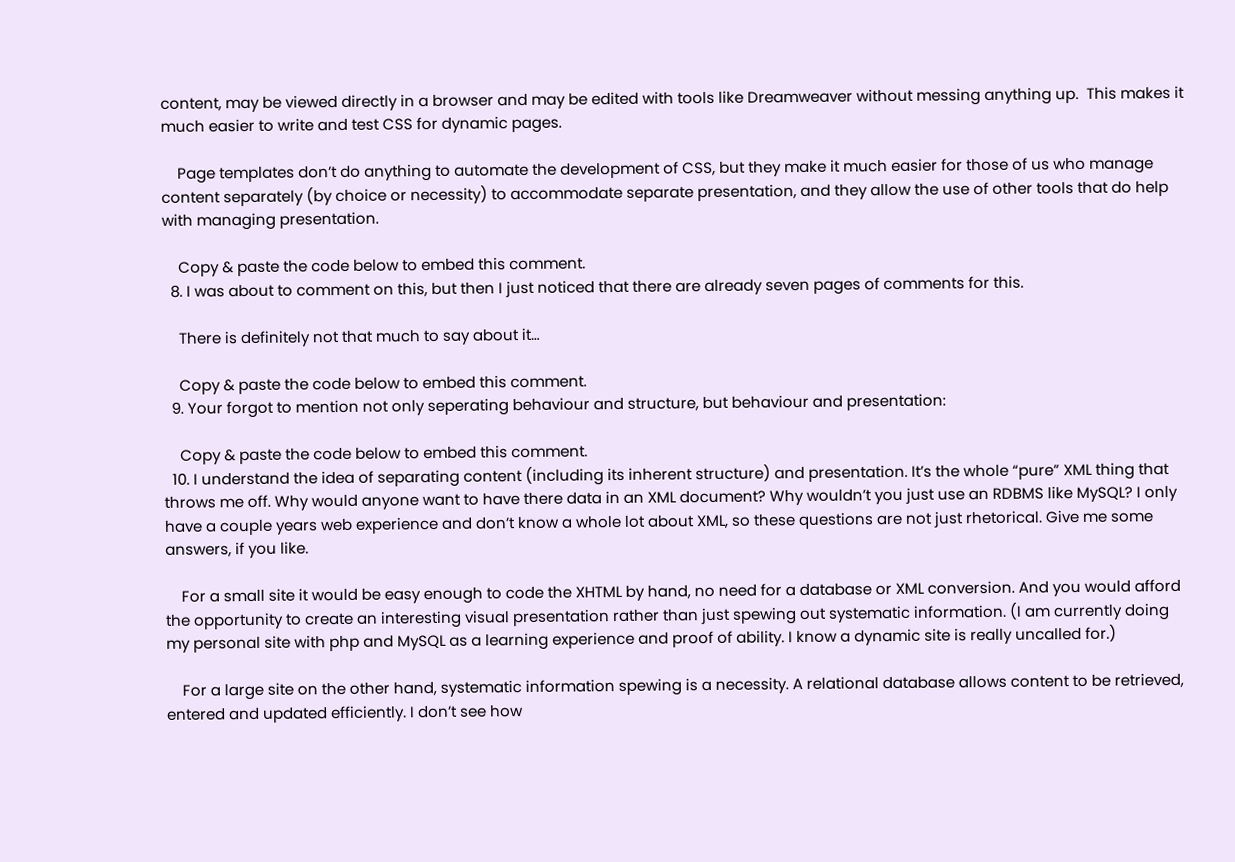content, may be viewed directly in a browser and may be edited with tools like Dreamweaver without messing anything up.  This makes it much easier to write and test CSS for dynamic pages.

    Page templates don’t do anything to automate the development of CSS, but they make it much easier for those of us who manage content separately (by choice or necessity) to accommodate separate presentation, and they allow the use of other tools that do help with managing presentation.

    Copy & paste the code below to embed this comment.
  8. I was about to comment on this, but then I just noticed that there are already seven pages of comments for this.

    There is definitely not that much to say about it…

    Copy & paste the code below to embed this comment.
  9. Your forgot to mention not only seperating behaviour and structure, but behaviour and presentation:

    Copy & paste the code below to embed this comment.
  10. I understand the idea of separating content (including its inherent structure) and presentation. It’s the whole “pure” XML thing that throws me off. Why would anyone want to have there data in an XML document? Why wouldn’t you just use an RDBMS like MySQL? I only have a couple years web experience and don’t know a whole lot about XML, so these questions are not just rhetorical. Give me some answers, if you like.

    For a small site it would be easy enough to code the XHTML by hand, no need for a database or XML conversion. And you would afford the opportunity to create an interesting visual presentation rather than just spewing out systematic information. (I am currently doing my personal site with php and MySQL as a learning experience and proof of ability. I know a dynamic site is really uncalled for.)

    For a large site on the other hand, systematic information spewing is a necessity. A relational database allows content to be retrieved, entered and updated efficiently. I don’t see how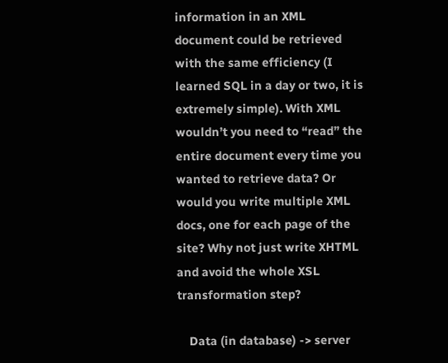information in an XML document could be retrieved with the same efficiency (I learned SQL in a day or two, it is extremely simple). With XML wouldn’t you need to “read” the entire document every time you wanted to retrieve data? Or would you write multiple XML docs, one for each page of the site? Why not just write XHTML and avoid the whole XSL transformation step?

    Data (in database) -> server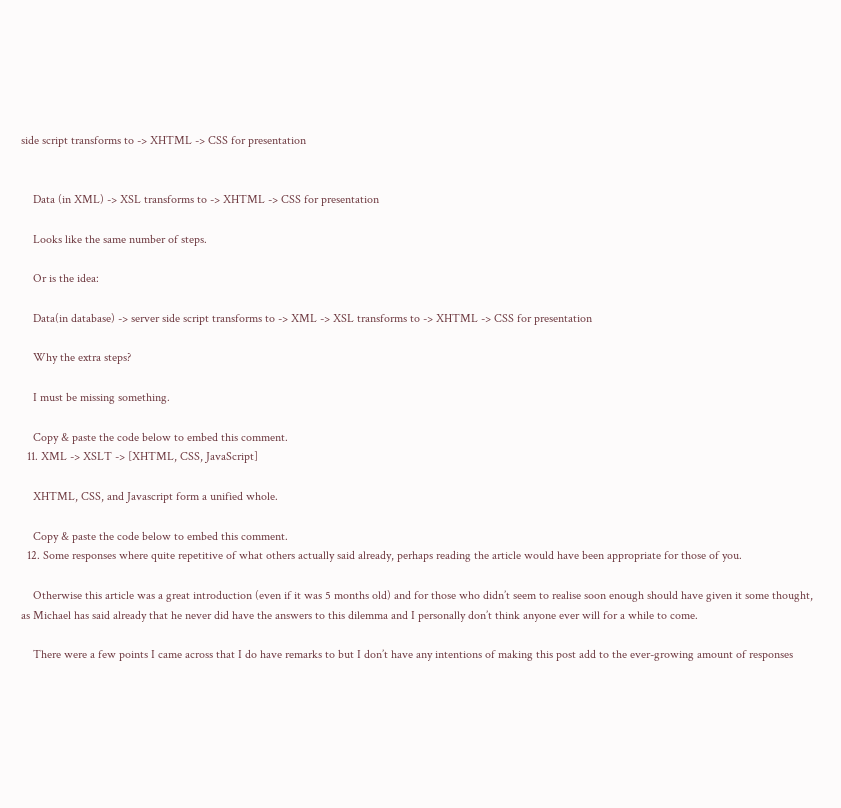side script transforms to -> XHTML -> CSS for presentation


    Data (in XML) -> XSL transforms to -> XHTML -> CSS for presentation

    Looks like the same number of steps.

    Or is the idea:

    Data(in database) -> server side script transforms to -> XML -> XSL transforms to -> XHTML -> CSS for presentation

    Why the extra steps?

    I must be missing something.

    Copy & paste the code below to embed this comment.
  11. XML -> XSLT -> [XHTML, CSS, JavaScript]

    XHTML, CSS, and Javascript form a unified whole.

    Copy & paste the code below to embed this comment.
  12. Some responses where quite repetitive of what others actually said already, perhaps reading the article would have been appropriate for those of you.

    Otherwise this article was a great introduction (even if it was 5 months old) and for those who didn’t seem to realise soon enough should have given it some thought, as Michael has said already that he never did have the answers to this dilemma and I personally don’t think anyone ever will for a while to come.

    There were a few points I came across that I do have remarks to but I don’t have any intentions of making this post add to the ever-growing amount of responses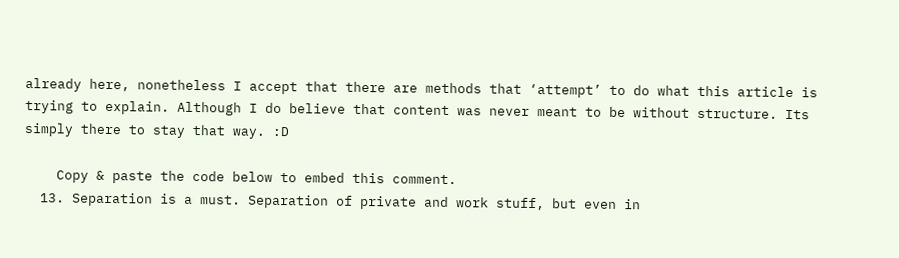already here, nonetheless I accept that there are methods that ‘attempt’ to do what this article is trying to explain. Although I do believe that content was never meant to be without structure. Its simply there to stay that way. :D

    Copy & paste the code below to embed this comment.
  13. Separation is a must. Separation of private and work stuff, but even in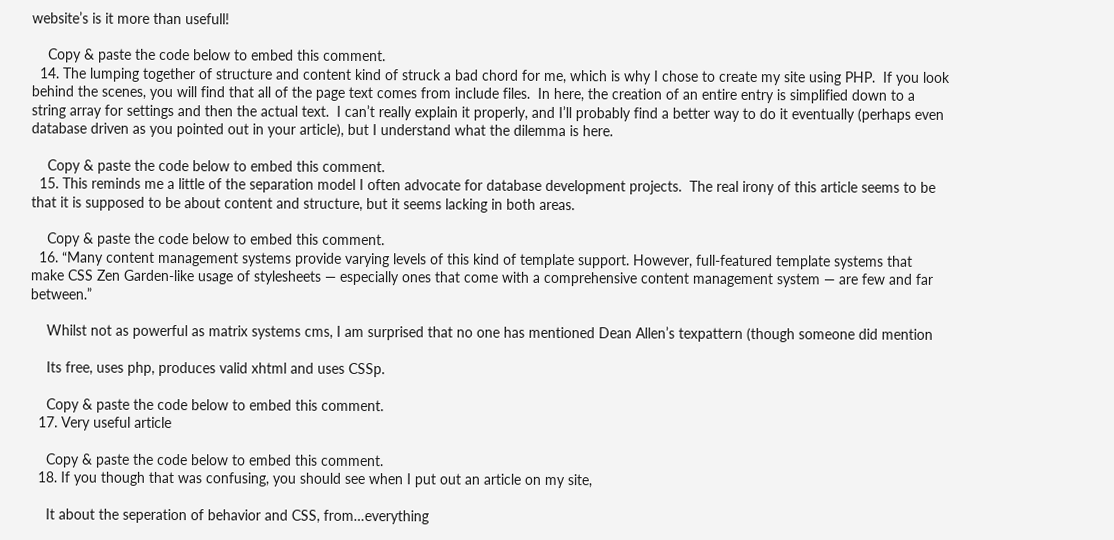website’s is it more than usefull!

    Copy & paste the code below to embed this comment.
  14. The lumping together of structure and content kind of struck a bad chord for me, which is why I chose to create my site using PHP.  If you look behind the scenes, you will find that all of the page text comes from include files.  In here, the creation of an entire entry is simplified down to a string array for settings and then the actual text.  I can’t really explain it properly, and I’ll probably find a better way to do it eventually (perhaps even database driven as you pointed out in your article), but I understand what the dilemma is here.

    Copy & paste the code below to embed this comment.
  15. This reminds me a little of the separation model I often advocate for database development projects.  The real irony of this article seems to be that it is supposed to be about content and structure, but it seems lacking in both areas.

    Copy & paste the code below to embed this comment.
  16. “Many content management systems provide varying levels of this kind of template support. However, full-featured template systems that make CSS Zen Garden-like usage of stylesheets — especially ones that come with a comprehensive content management system — are few and far between.”

    Whilst not as powerful as matrix systems cms, I am surprised that no one has mentioned Dean Allen’s texpattern (though someone did mention

    Its free, uses php, produces valid xhtml and uses CSSp.

    Copy & paste the code below to embed this comment.
  17. Very useful article

    Copy & paste the code below to embed this comment.
  18. If you though that was confusing, you should see when I put out an article on my site,

    It about the seperation of behavior and CSS, from…everything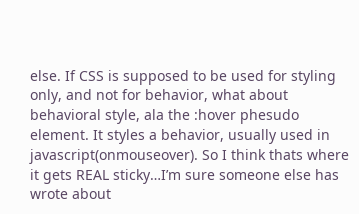else. If CSS is supposed to be used for styling only, and not for behavior, what about behavioral style, ala the :hover phesudo element. It styles a behavior, usually used in javascript(onmouseover). So I think thats where it gets REAL sticky…I’m sure someone else has wrote about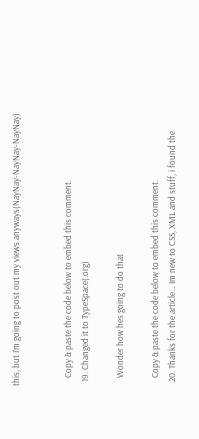this, but I’m going to post out my views anyways(NayNay-NayNay-NayNay)


    Copy & paste the code below to embed this comment.
  19. Changed it to TypeSpace(.org)

    Wonder how hes going to do that

    Copy & paste the code below to embed this comment.
  20. Thanks for the article… Im new to CSS, XML and stuff, i found the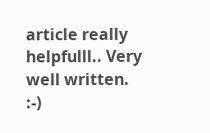article really helpfulll.. Very well written. :-)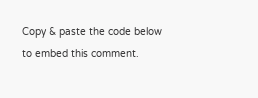Copy & paste the code below to embed this comment.